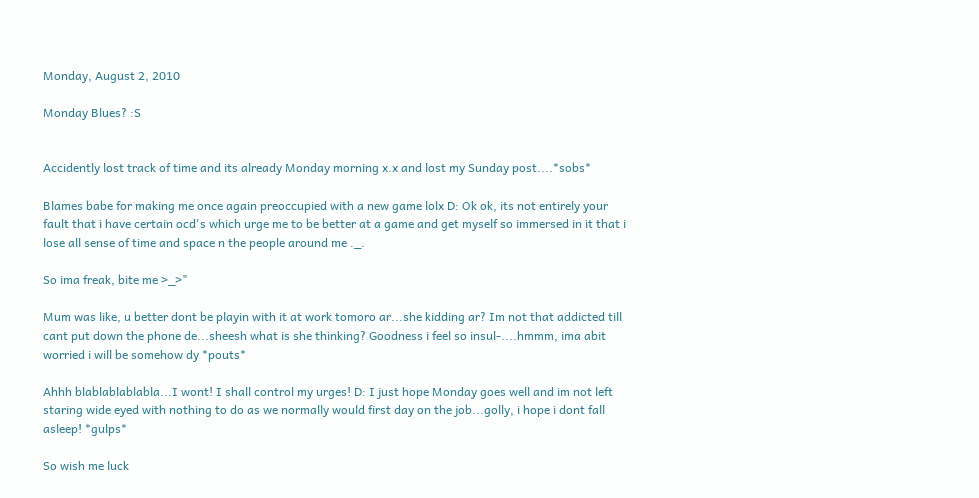Monday, August 2, 2010

Monday Blues? :S


Accidently lost track of time and its already Monday morning x.x and lost my Sunday post....*sobs*

Blames babe for making me once again preoccupied with a new game lolx D: Ok ok, its not entirely your fault that i have certain ocd's which urge me to be better at a game and get myself so immersed in it that i lose all sense of time and space n the people around me ._.

So ima freak, bite me >_>"

Mum was like, u better dont be playin with it at work tomoro ar...she kidding ar? Im not that addicted till cant put down the phone de...sheesh what is she thinking? Goodness i feel so insul-....hmmm, ima abit worried i will be somehow dy *pouts*

Ahhh blablablablabla...I wont! I shall control my urges! D: I just hope Monday goes well and im not left staring wide eyed with nothing to do as we normally would first day on the job...golly, i hope i dont fall asleep! *gulps*

So wish me luck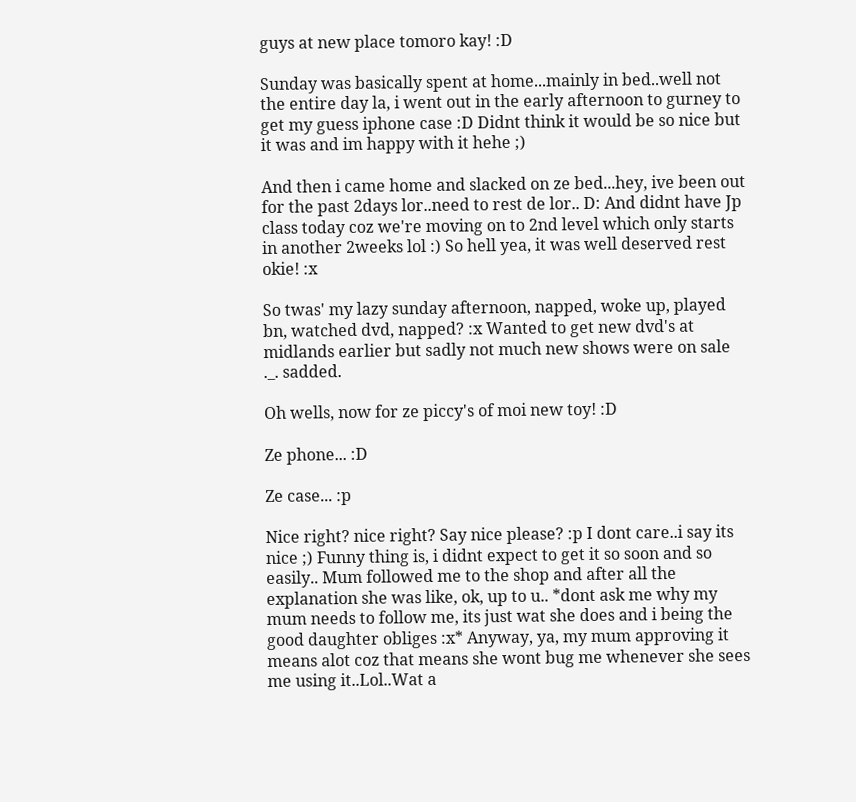guys at new place tomoro kay! :D

Sunday was basically spent at home...mainly in bed..well not the entire day la, i went out in the early afternoon to gurney to get my guess iphone case :D Didnt think it would be so nice but it was and im happy with it hehe ;)

And then i came home and slacked on ze bed...hey, ive been out for the past 2days lor..need to rest de lor.. D: And didnt have Jp class today coz we're moving on to 2nd level which only starts in another 2weeks lol :) So hell yea, it was well deserved rest okie! :x

So twas' my lazy sunday afternoon, napped, woke up, played bn, watched dvd, napped? :x Wanted to get new dvd's at midlands earlier but sadly not much new shows were on sale ._. sadded.

Oh wells, now for ze piccy's of moi new toy! :D

Ze phone... :D

Ze case... :p

Nice right? nice right? Say nice please? :p I dont care..i say its nice ;) Funny thing is, i didnt expect to get it so soon and so easily.. Mum followed me to the shop and after all the explanation she was like, ok, up to u.. *dont ask me why my mum needs to follow me, its just wat she does and i being the good daughter obliges :x* Anyway, ya, my mum approving it means alot coz that means she wont bug me whenever she sees me using it..Lol..Wat a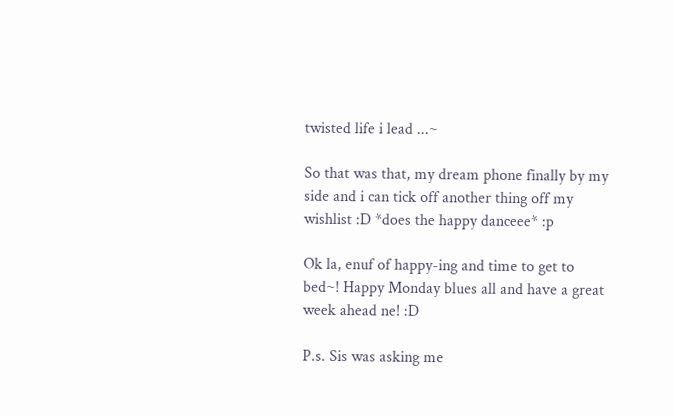twisted life i lead ...~

So that was that, my dream phone finally by my side and i can tick off another thing off my wishlist :D *does the happy danceee* :p

Ok la, enuf of happy-ing and time to get to bed~! Happy Monday blues all and have a great week ahead ne! :D

P.s. Sis was asking me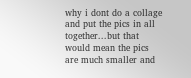why i dont do a collage and put the pics in all together...but that would mean the pics are much smaller and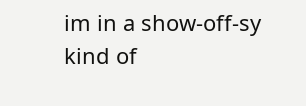im in a show-off-sy kind of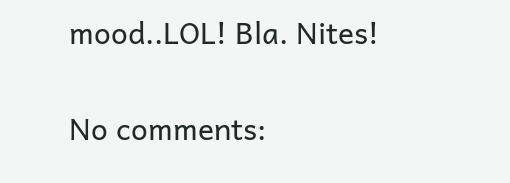mood..LOL! Bla. Nites!

No comments: